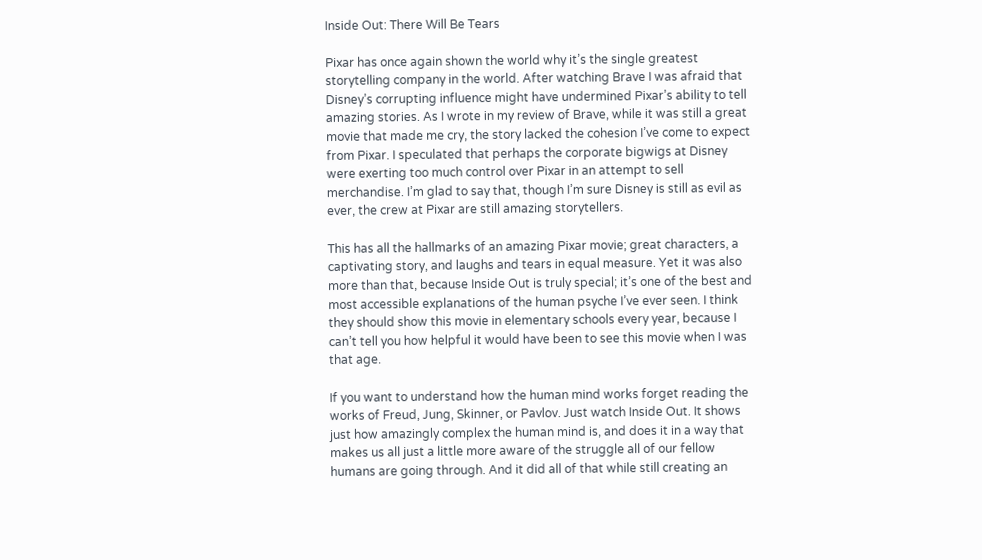Inside Out: There Will Be Tears

Pixar has once again shown the world why it’s the single greatest storytelling company in the world. After watching Brave I was afraid that Disney’s corrupting influence might have undermined Pixar’s ability to tell amazing stories. As I wrote in my review of Brave, while it was still a great movie that made me cry, the story lacked the cohesion I’ve come to expect from Pixar. I speculated that perhaps the corporate bigwigs at Disney were exerting too much control over Pixar in an attempt to sell  merchandise. I’m glad to say that, though I’m sure Disney is still as evil as ever, the crew at Pixar are still amazing storytellers.

This has all the hallmarks of an amazing Pixar movie; great characters, a captivating story, and laughs and tears in equal measure. Yet it was also more than that, because Inside Out is truly special; it’s one of the best and most accessible explanations of the human psyche I’ve ever seen. I think they should show this movie in elementary schools every year, because I can’t tell you how helpful it would have been to see this movie when I was that age.

If you want to understand how the human mind works forget reading the works of Freud, Jung, Skinner, or Pavlov. Just watch Inside Out. It shows just how amazingly complex the human mind is, and does it in a way that makes us all just a little more aware of the struggle all of our fellow humans are going through. And it did all of that while still creating an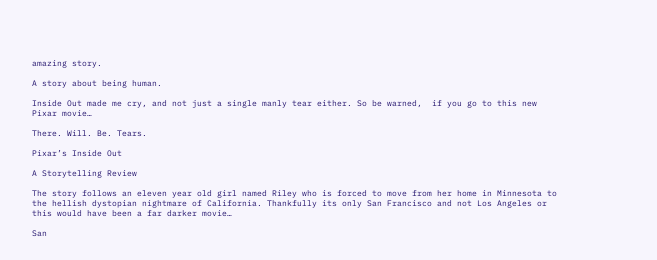amazing story.

A story about being human.

Inside Out made me cry, and not just a single manly tear either. So be warned,  if you go to this new Pixar movie…

There. Will. Be. Tears.

Pixar’s Inside Out

A Storytelling Review

The story follows an eleven year old girl named Riley who is forced to move from her home in Minnesota to the hellish dystopian nightmare of California. Thankfully its only San Francisco and not Los Angeles or this would have been a far darker movie…

San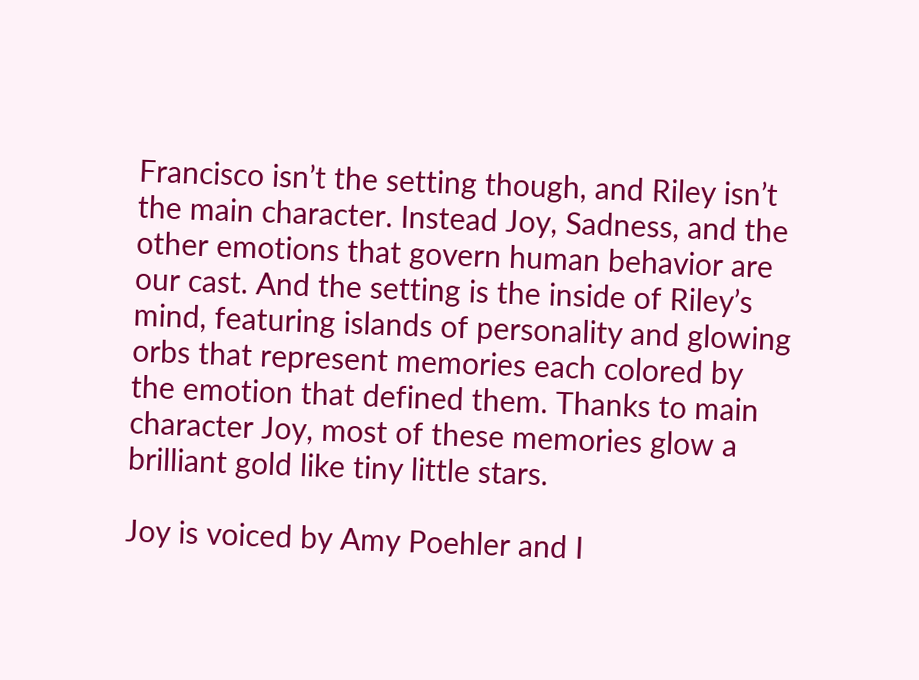Francisco isn’t the setting though, and Riley isn’t the main character. Instead Joy, Sadness, and the other emotions that govern human behavior are our cast. And the setting is the inside of Riley’s mind, featuring islands of personality and glowing orbs that represent memories each colored by the emotion that defined them. Thanks to main character Joy, most of these memories glow a brilliant gold like tiny little stars.

Joy is voiced by Amy Poehler and I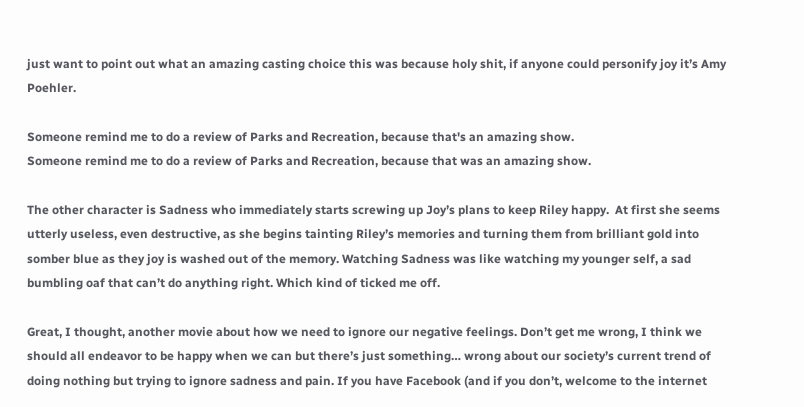just want to point out what an amazing casting choice this was because holy shit, if anyone could personify joy it’s Amy Poehler.

Someone remind me to do a review of Parks and Recreation, because that's an amazing show.
Someone remind me to do a review of Parks and Recreation, because that was an amazing show.

The other character is Sadness who immediately starts screwing up Joy’s plans to keep Riley happy.  At first she seems utterly useless, even destructive, as she begins tainting Riley’s memories and turning them from brilliant gold into somber blue as they joy is washed out of the memory. Watching Sadness was like watching my younger self, a sad bumbling oaf that can’t do anything right. Which kind of ticked me off.

Great, I thought, another movie about how we need to ignore our negative feelings. Don’t get me wrong, I think we should all endeavor to be happy when we can but there’s just something… wrong about our society’s current trend of doing nothing but trying to ignore sadness and pain. If you have Facebook (and if you don’t, welcome to the internet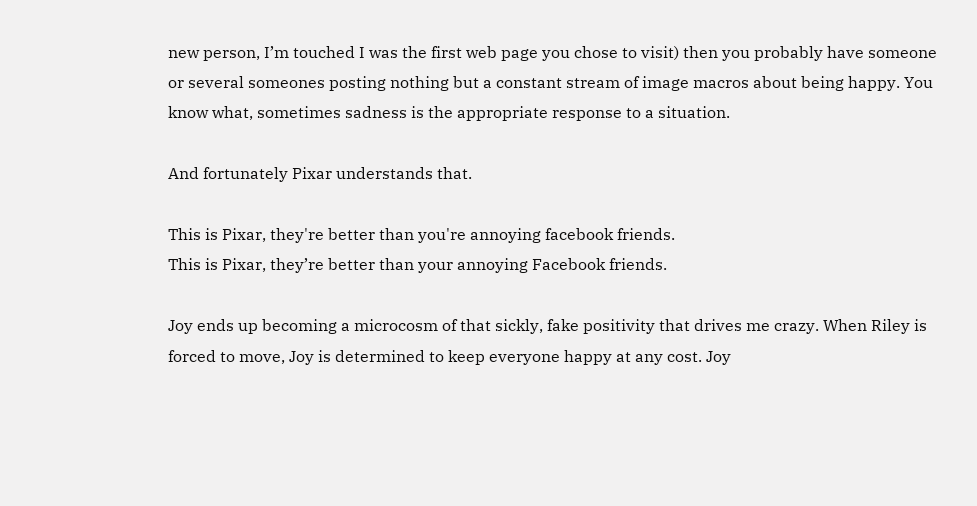new person, I’m touched I was the first web page you chose to visit) then you probably have someone or several someones posting nothing but a constant stream of image macros about being happy. You know what, sometimes sadness is the appropriate response to a situation.

And fortunately Pixar understands that.

This is Pixar, they're better than you're annoying facebook friends.
This is Pixar, they’re better than your annoying Facebook friends.

Joy ends up becoming a microcosm of that sickly, fake positivity that drives me crazy. When Riley is forced to move, Joy is determined to keep everyone happy at any cost. Joy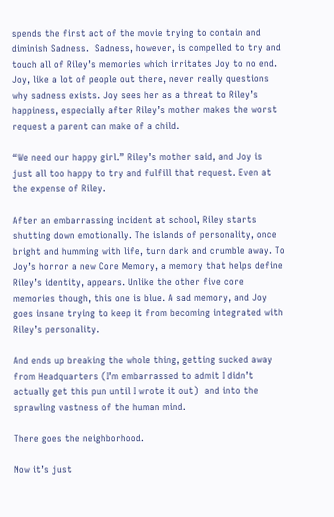spends the first act of the movie trying to contain and diminish Sadness.  Sadness, however, is compelled to try and touch all of Riley’s memories which irritates Joy to no end. Joy, like a lot of people out there, never really questions why sadness exists. Joy sees her as a threat to Riley’s happiness, especially after Riley’s mother makes the worst request a parent can make of a child.

“We need our happy girl.” Riley’s mother said, and Joy is just all too happy to try and fulfill that request. Even at the expense of Riley.

After an embarrassing incident at school, Riley starts shutting down emotionally. The islands of personality, once bright and humming with life, turn dark and crumble away. To Joy’s horror a new Core Memory, a memory that helps define Riley’s identity, appears. Unlike the other five core memories though, this one is blue. A sad memory, and Joy goes insane trying to keep it from becoming integrated with Riley’s personality.

And ends up breaking the whole thing, getting sucked away from Headquarters (I’m embarrassed to admit I didn’t actually get this pun until I wrote it out)  and into the sprawling vastness of the human mind.

There goes the neighborhood.

Now it’s just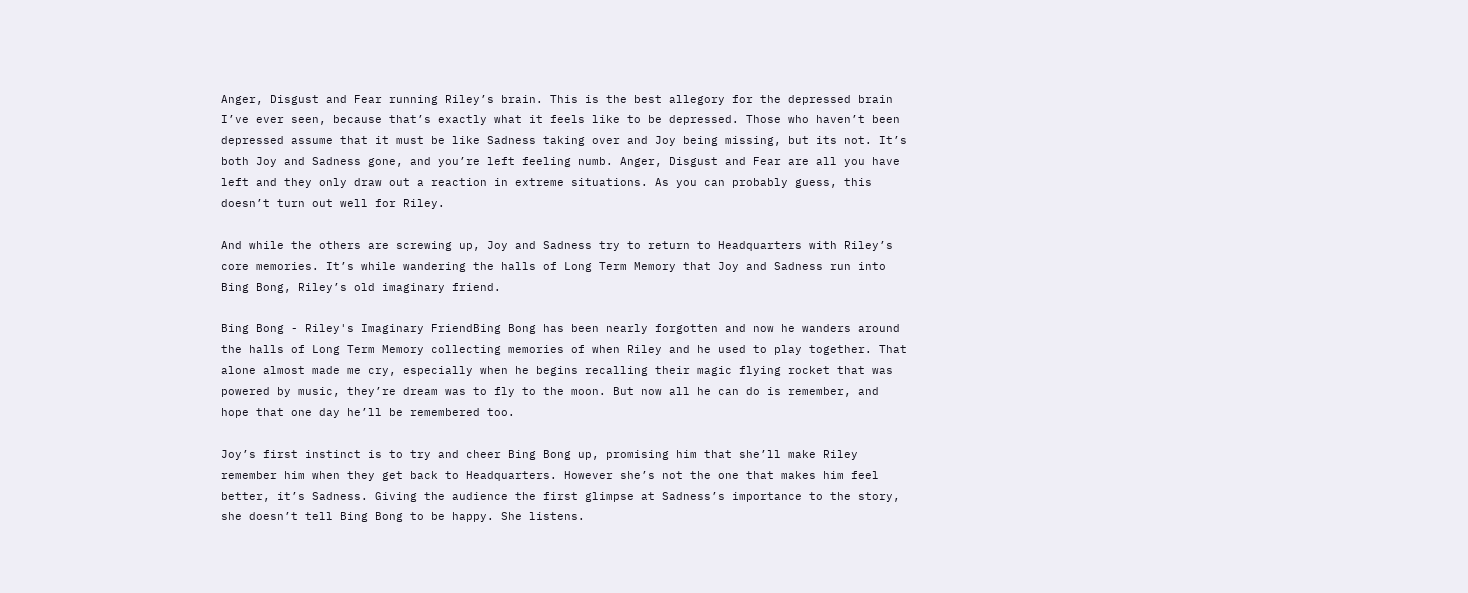Anger, Disgust and Fear running Riley’s brain. This is the best allegory for the depressed brain I’ve ever seen, because that’s exactly what it feels like to be depressed. Those who haven’t been depressed assume that it must be like Sadness taking over and Joy being missing, but its not. It’s both Joy and Sadness gone, and you’re left feeling numb. Anger, Disgust and Fear are all you have left and they only draw out a reaction in extreme situations. As you can probably guess, this doesn’t turn out well for Riley.

And while the others are screwing up, Joy and Sadness try to return to Headquarters with Riley’s core memories. It’s while wandering the halls of Long Term Memory that Joy and Sadness run into Bing Bong, Riley’s old imaginary friend.

Bing Bong - Riley's Imaginary FriendBing Bong has been nearly forgotten and now he wanders around the halls of Long Term Memory collecting memories of when Riley and he used to play together. That alone almost made me cry, especially when he begins recalling their magic flying rocket that was powered by music, they’re dream was to fly to the moon. But now all he can do is remember, and hope that one day he’ll be remembered too.

Joy’s first instinct is to try and cheer Bing Bong up, promising him that she’ll make Riley remember him when they get back to Headquarters. However she’s not the one that makes him feel better, it’s Sadness. Giving the audience the first glimpse at Sadness’s importance to the story, she doesn’t tell Bing Bong to be happy. She listens.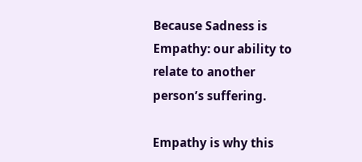Because Sadness is Empathy: our ability to relate to another person’s suffering.

Empathy is why this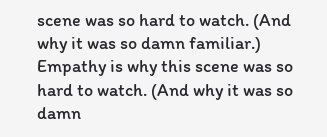scene was so hard to watch. (And why it was so damn familiar.)
Empathy is why this scene was so hard to watch. (And why it was so damn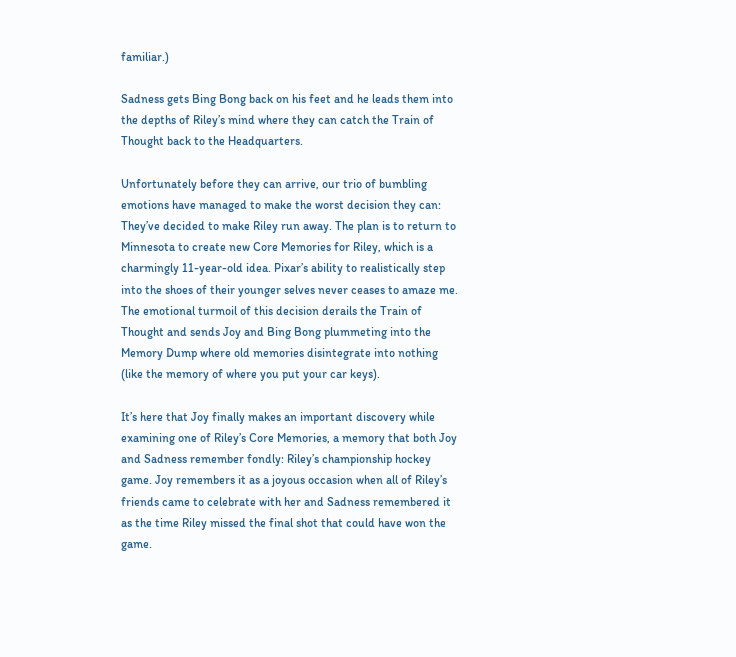familiar.)

Sadness gets Bing Bong back on his feet and he leads them into the depths of Riley’s mind where they can catch the Train of Thought back to the Headquarters.

Unfortunately before they can arrive, our trio of bumbling emotions have managed to make the worst decision they can: They’ve decided to make Riley run away. The plan is to return to Minnesota to create new Core Memories for Riley, which is a charmingly 11-year-old idea. Pixar’s ability to realistically step into the shoes of their younger selves never ceases to amaze me. The emotional turmoil of this decision derails the Train of Thought and sends Joy and Bing Bong plummeting into the Memory Dump where old memories disintegrate into nothing (like the memory of where you put your car keys).

It’s here that Joy finally makes an important discovery while examining one of Riley’s Core Memories, a memory that both Joy and Sadness remember fondly: Riley’s championship hockey game. Joy remembers it as a joyous occasion when all of Riley’s friends came to celebrate with her and Sadness remembered it as the time Riley missed the final shot that could have won the game.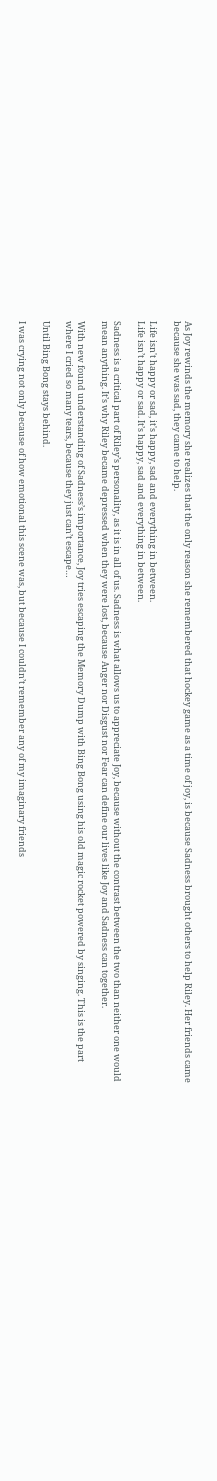As Joy rewinds the memory she realizes that the only reason she remembered that hockey game as a time of joy, is because Sadness brought others to help Riley. Her friends came because she was sad, they came to help.

Life isn't happy or sad, it's happy, sad and everything in between.
Life isn’t happy or sad. It’s happy, sad and everything in between.

Sadness is a critical part of Riley’s personality, as it is in all of us. Sadness is what allows us to appreciate Joy, because without the contrast between the two than neither one would mean anything. It’s why Riley became depressed when they were lost, because Anger nor Disgust nor Fear can define our lives like Joy and Sadness can together.

With new found understanding of Sadness’s importance, Joy tries escaping the Memory Dump with Bing Bong using his old magic rocket powered by singing. This is the part where I cried so many tears, because they just can’t escape…

Until Bing Bong stays behind.

I was crying not only because of how emotional this scene was, but because I couldn’t remember any of my imaginary friends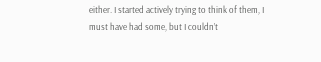either. I started actively trying to think of them, I must have had some, but I couldn’t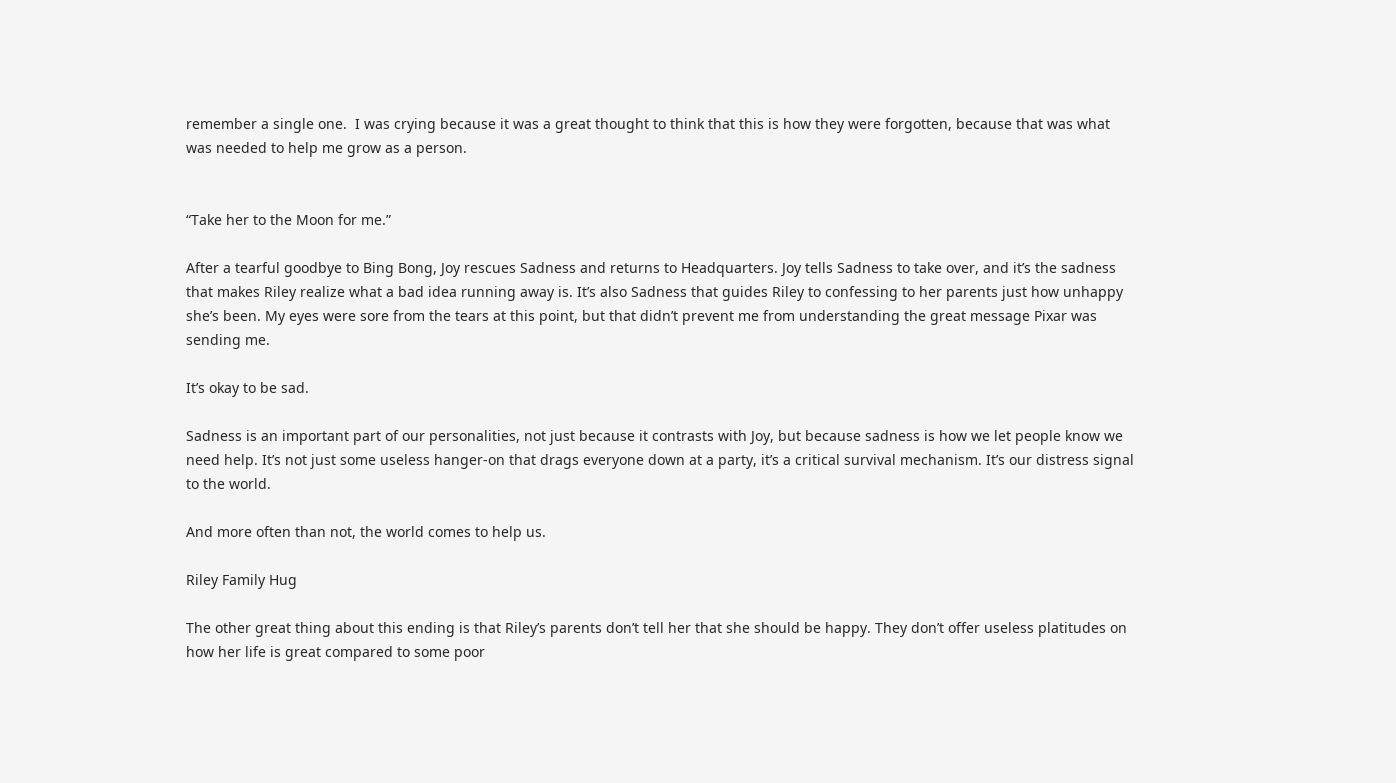remember a single one.  I was crying because it was a great thought to think that this is how they were forgotten, because that was what was needed to help me grow as a person.


“Take her to the Moon for me.”

After a tearful goodbye to Bing Bong, Joy rescues Sadness and returns to Headquarters. Joy tells Sadness to take over, and it’s the sadness that makes Riley realize what a bad idea running away is. It’s also Sadness that guides Riley to confessing to her parents just how unhappy she’s been. My eyes were sore from the tears at this point, but that didn’t prevent me from understanding the great message Pixar was sending me.

It’s okay to be sad.

Sadness is an important part of our personalities, not just because it contrasts with Joy, but because sadness is how we let people know we need help. It’s not just some useless hanger-on that drags everyone down at a party, it’s a critical survival mechanism. It’s our distress signal to the world.

And more often than not, the world comes to help us.

Riley Family Hug

The other great thing about this ending is that Riley’s parents don’t tell her that she should be happy. They don’t offer useless platitudes on how her life is great compared to some poor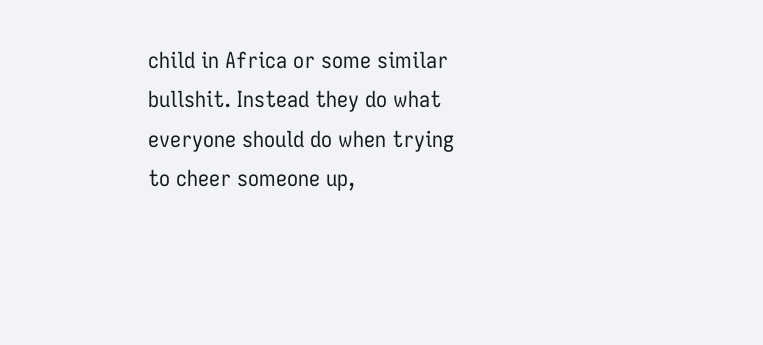child in Africa or some similar bullshit. Instead they do what everyone should do when trying to cheer someone up,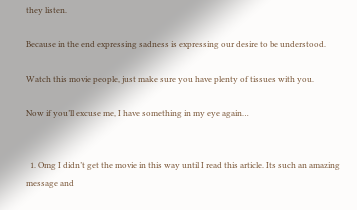they listen.

Because in the end expressing sadness is expressing our desire to be understood.

Watch this movie people, just make sure you have plenty of tissues with you.

Now if you’ll excuse me, I have something in my eye again…


  1. Omg I didn’t get the movie in this way until I read this article. Its such an amazing message and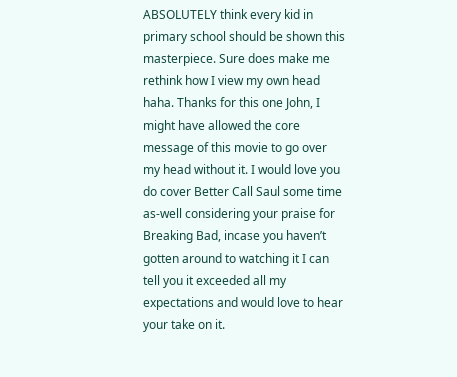ABSOLUTELY think every kid in primary school should be shown this masterpiece. Sure does make me rethink how I view my own head haha. Thanks for this one John, I might have allowed the core message of this movie to go over my head without it. I would love you do cover Better Call Saul some time as-well considering your praise for Breaking Bad, incase you haven’t gotten around to watching it I can tell you it exceeded all my expectations and would love to hear your take on it.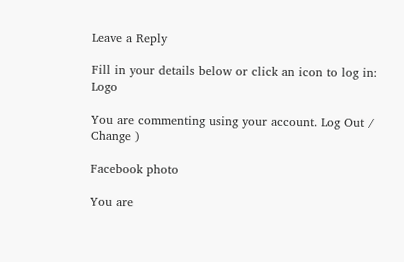Leave a Reply

Fill in your details below or click an icon to log in: Logo

You are commenting using your account. Log Out /  Change )

Facebook photo

You are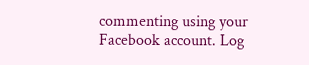commenting using your Facebook account. Log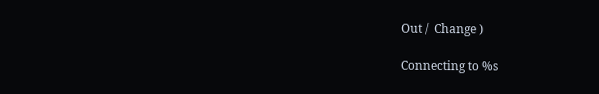Out /  Change )

Connecting to %s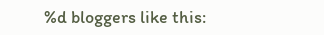%d bloggers like this: